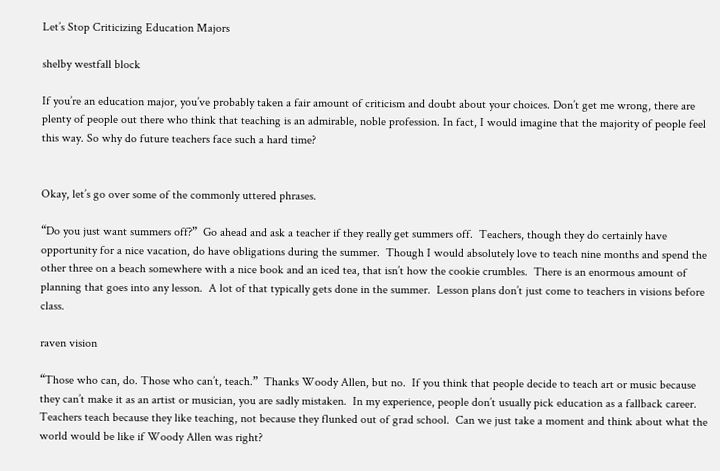Let’s Stop Criticizing Education Majors

shelby westfall block

If you’re an education major, you’ve probably taken a fair amount of criticism and doubt about your choices. Don’t get me wrong, there are plenty of people out there who think that teaching is an admirable, noble profession. In fact, I would imagine that the majority of people feel this way. So why do future teachers face such a hard time?


Okay, let’s go over some of the commonly uttered phrases.

“Do you just want summers off?”  Go ahead and ask a teacher if they really get summers off.  Teachers, though they do certainly have opportunity for a nice vacation, do have obligations during the summer.  Though I would absolutely love to teach nine months and spend the other three on a beach somewhere with a nice book and an iced tea, that isn’t how the cookie crumbles.  There is an enormous amount of planning that goes into any lesson.  A lot of that typically gets done in the summer.  Lesson plans don’t just come to teachers in visions before class.

raven vision

“Those who can, do. Those who can’t, teach.”  Thanks Woody Allen, but no.  If you think that people decide to teach art or music because they can’t make it as an artist or musician, you are sadly mistaken.  In my experience, people don’t usually pick education as a fallback career.  Teachers teach because they like teaching, not because they flunked out of grad school.  Can we just take a moment and think about what the world would be like if Woody Allen was right?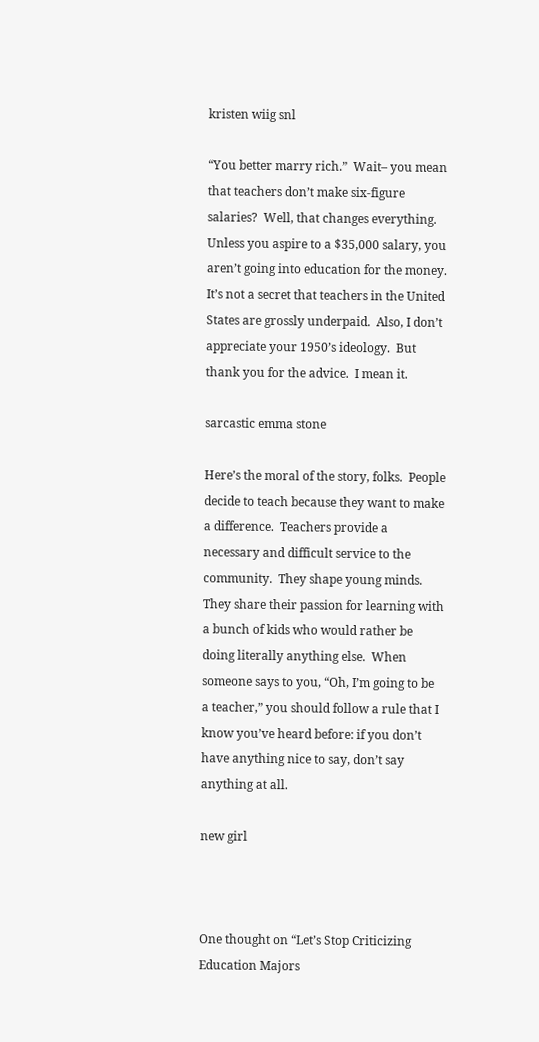kristen wiig snl

“You better marry rich.”  Wait– you mean that teachers don’t make six-figure salaries?  Well, that changes everything.  Unless you aspire to a $35,000 salary, you aren’t going into education for the money.  It’s not a secret that teachers in the United States are grossly underpaid.  Also, I don’t appreciate your 1950’s ideology.  But thank you for the advice.  I mean it.

sarcastic emma stone

Here’s the moral of the story, folks.  People decide to teach because they want to make a difference.  Teachers provide a necessary and difficult service to the community.  They shape young minds.  They share their passion for learning with a bunch of kids who would rather be doing literally anything else.  When someone says to you, “Oh, I’m going to be a teacher,” you should follow a rule that I know you’ve heard before: if you don’t have anything nice to say, don’t say anything at all.

new girl



One thought on “Let’s Stop Criticizing Education Majors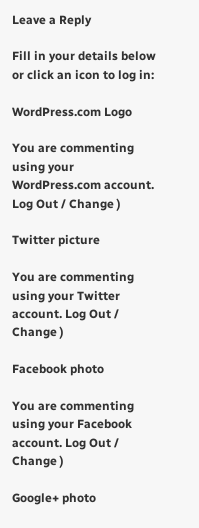Leave a Reply

Fill in your details below or click an icon to log in:

WordPress.com Logo

You are commenting using your WordPress.com account. Log Out / Change )

Twitter picture

You are commenting using your Twitter account. Log Out / Change )

Facebook photo

You are commenting using your Facebook account. Log Out / Change )

Google+ photo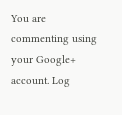You are commenting using your Google+ account. Log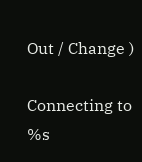Out / Change )

Connecting to %s